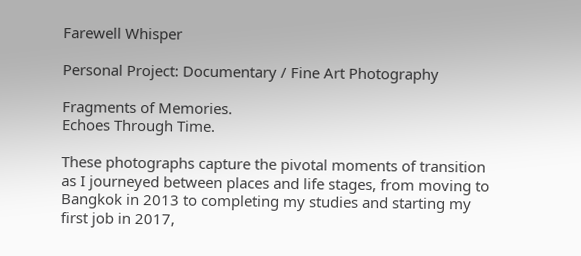Farewell Whisper

Personal Project: Documentary / Fine Art Photography

Fragments of Memories.
Echoes Through Time.

These photographs capture the pivotal moments of transition as I journeyed between places and life stages, from moving to Bangkok in 2013 to completing my studies and starting my first job in 2017,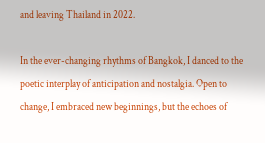and leaving Thailand in 2022.

In the ever-changing rhythms of Bangkok, I danced to the poetic interplay of anticipation and nostalgia. Open to change, I embraced new beginnings, but the echoes of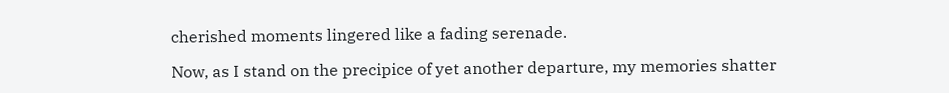cherished moments lingered like a fading serenade.

Now, as I stand on the precipice of yet another departure, my memories shatter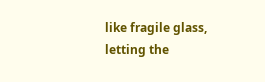like fragile glass, letting the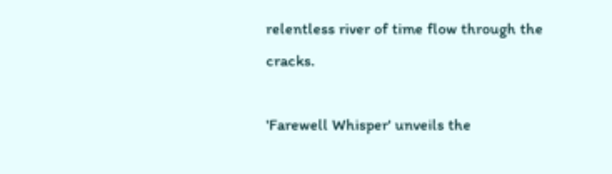relentless river of time flow through the cracks.

'Farewell Whisper' unveils the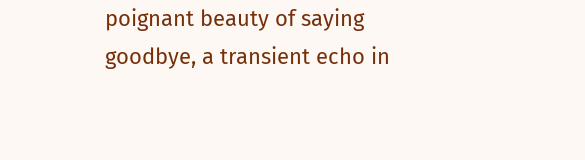poignant beauty of saying goodbye, a transient echo in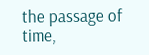the passage of time,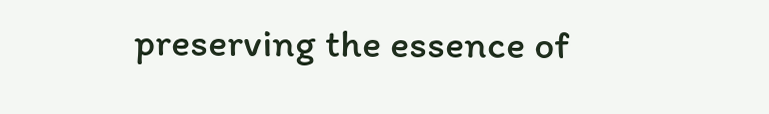preserving the essence of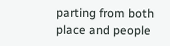parting from both place and people